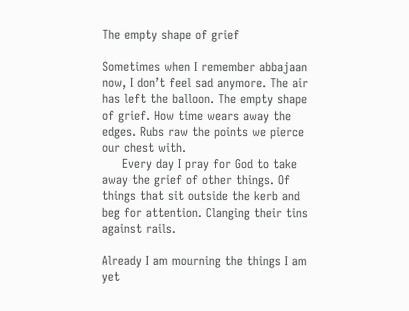The empty shape of grief

Sometimes when I remember abbajaan now, I don’t feel sad anymore. The air has left the balloon. The empty shape of grief. How time wears away the edges. Rubs raw the points we pierce our chest with.
     Every day I pray for God to take away the grief of other things. Of things that sit outside the kerb and beg for attention. Clanging their tins against rails.

Already I am mourning the things I am yet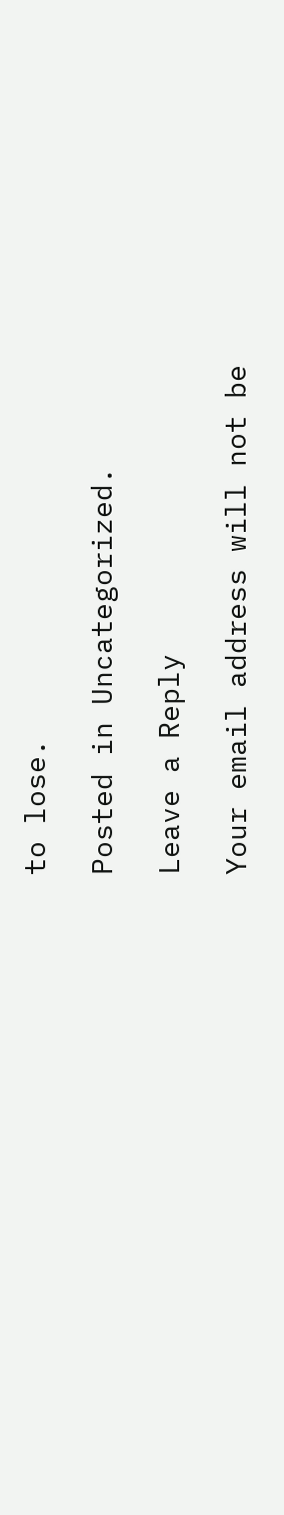to lose.

Posted in Uncategorized.

Leave a Reply

Your email address will not be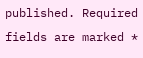published. Required fields are marked *